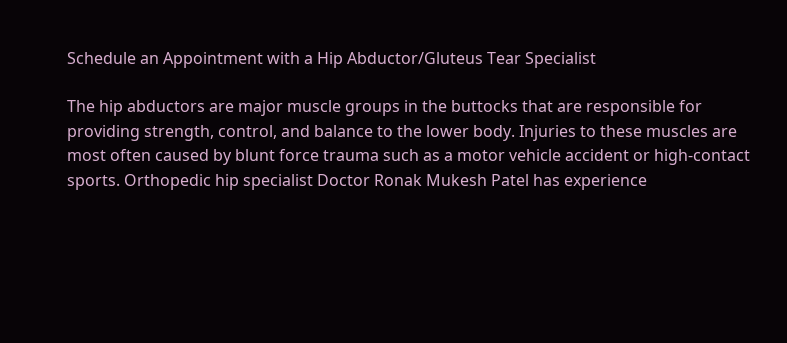Schedule an Appointment with a Hip Abductor/Gluteus Tear Specialist

The hip abductors are major muscle groups in the buttocks that are responsible for providing strength, control, and balance to the lower body. Injuries to these muscles are most often caused by blunt force trauma such as a motor vehicle accident or high-contact sports. Orthopedic hip specialist Doctor Ronak Mukesh Patel has experience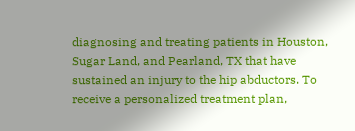diagnosing and treating patients in Houston, Sugar Land, and Pearland, TX that have sustained an injury to the hip abductors. To receive a personalized treatment plan,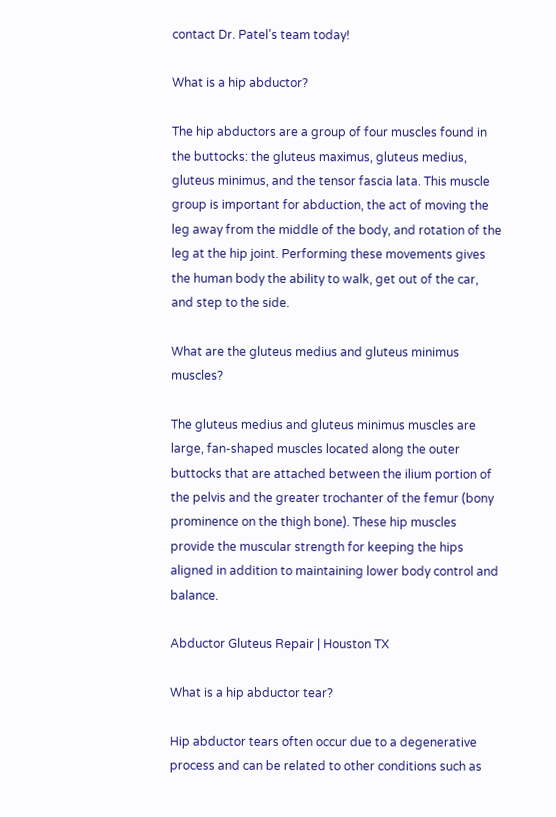contact Dr. Patel’s team today!

What is a hip abductor?

The hip abductors are a group of four muscles found in the buttocks: the gluteus maximus, gluteus medius, gluteus minimus, and the tensor fascia lata. This muscle group is important for abduction, the act of moving the leg away from the middle of the body, and rotation of the leg at the hip joint. Performing these movements gives the human body the ability to walk, get out of the car, and step to the side.

What are the gluteus medius and gluteus minimus muscles?

The gluteus medius and gluteus minimus muscles are large, fan-shaped muscles located along the outer buttocks that are attached between the ilium portion of the pelvis and the greater trochanter of the femur (bony prominence on the thigh bone). These hip muscles provide the muscular strength for keeping the hips aligned in addition to maintaining lower body control and balance.

Abductor Gluteus Repair | Houston TX

What is a hip abductor tear?

Hip abductor tears often occur due to a degenerative process and can be related to other conditions such as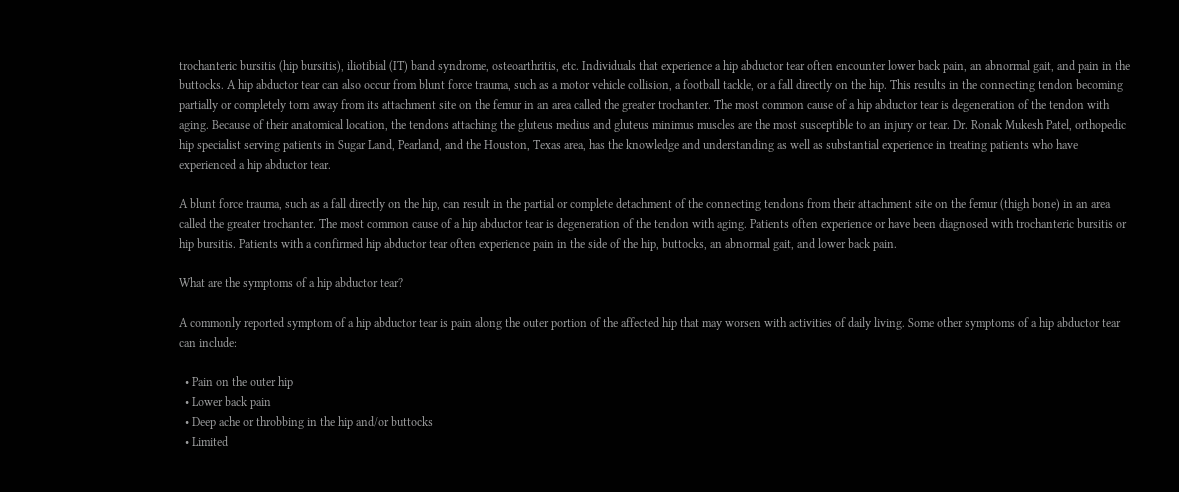trochanteric bursitis (hip bursitis), iliotibial (IT) band syndrome, osteoarthritis, etc. Individuals that experience a hip abductor tear often encounter lower back pain, an abnormal gait, and pain in the buttocks. A hip abductor tear can also occur from blunt force trauma, such as a motor vehicle collision, a football tackle, or a fall directly on the hip. This results in the connecting tendon becoming partially or completely torn away from its attachment site on the femur in an area called the greater trochanter. The most common cause of a hip abductor tear is degeneration of the tendon with aging. Because of their anatomical location, the tendons attaching the gluteus medius and gluteus minimus muscles are the most susceptible to an injury or tear. Dr. Ronak Mukesh Patel, orthopedic hip specialist serving patients in Sugar Land, Pearland, and the Houston, Texas area, has the knowledge and understanding as well as substantial experience in treating patients who have experienced a hip abductor tear.

A blunt force trauma, such as a fall directly on the hip, can result in the partial or complete detachment of the connecting tendons from their attachment site on the femur (thigh bone) in an area called the greater trochanter. The most common cause of a hip abductor tear is degeneration of the tendon with aging. Patients often experience or have been diagnosed with trochanteric bursitis or hip bursitis. Patients with a confirmed hip abductor tear often experience pain in the side of the hip, buttocks, an abnormal gait, and lower back pain.

What are the symptoms of a hip abductor tear?

A commonly reported symptom of a hip abductor tear is pain along the outer portion of the affected hip that may worsen with activities of daily living. Some other symptoms of a hip abductor tear can include:

  • Pain on the outer hip
  • Lower back pain
  • Deep ache or throbbing in the hip and/or buttocks
  • Limited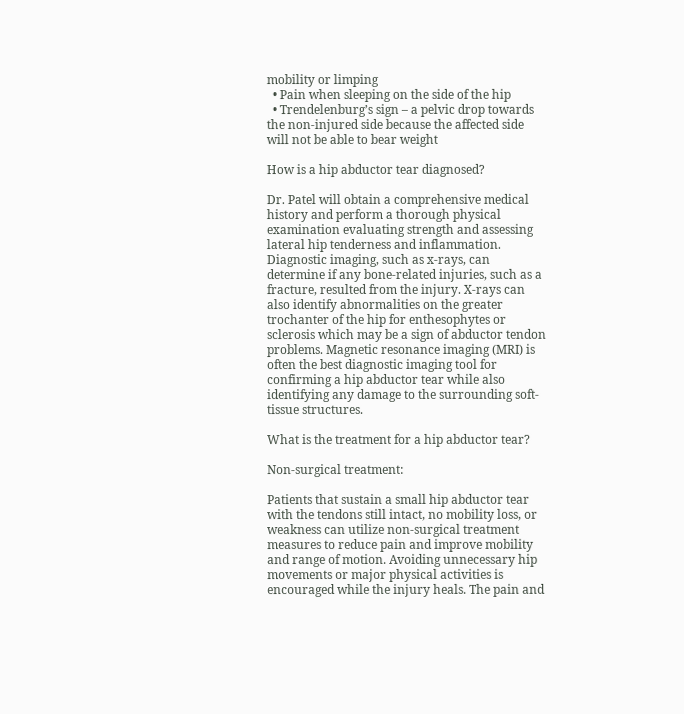mobility or limping
  • Pain when sleeping on the side of the hip
  • Trendelenburg’s sign – a pelvic drop towards the non-injured side because the affected side will not be able to bear weight

How is a hip abductor tear diagnosed?

Dr. Patel will obtain a comprehensive medical history and perform a thorough physical examination evaluating strength and assessing lateral hip tenderness and inflammation. Diagnostic imaging, such as x-rays, can determine if any bone-related injuries, such as a fracture, resulted from the injury. X-rays can also identify abnormalities on the greater trochanter of the hip for enthesophytes or sclerosis which may be a sign of abductor tendon problems. Magnetic resonance imaging (MRI) is often the best diagnostic imaging tool for confirming a hip abductor tear while also identifying any damage to the surrounding soft-tissue structures.

What is the treatment for a hip abductor tear?

Non-surgical treatment:

Patients that sustain a small hip abductor tear with the tendons still intact, no mobility loss, or weakness can utilize non-surgical treatment measures to reduce pain and improve mobility and range of motion. Avoiding unnecessary hip movements or major physical activities is encouraged while the injury heals. The pain and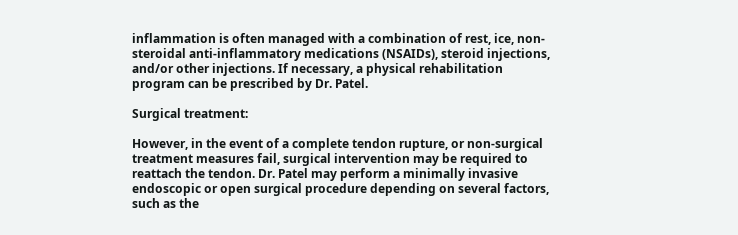inflammation is often managed with a combination of rest, ice, non-steroidal anti-inflammatory medications (NSAIDs), steroid injections, and/or other injections. If necessary, a physical rehabilitation program can be prescribed by Dr. Patel.

Surgical treatment:

However, in the event of a complete tendon rupture, or non-surgical treatment measures fail, surgical intervention may be required to reattach the tendon. Dr. Patel may perform a minimally invasive endoscopic or open surgical procedure depending on several factors, such as the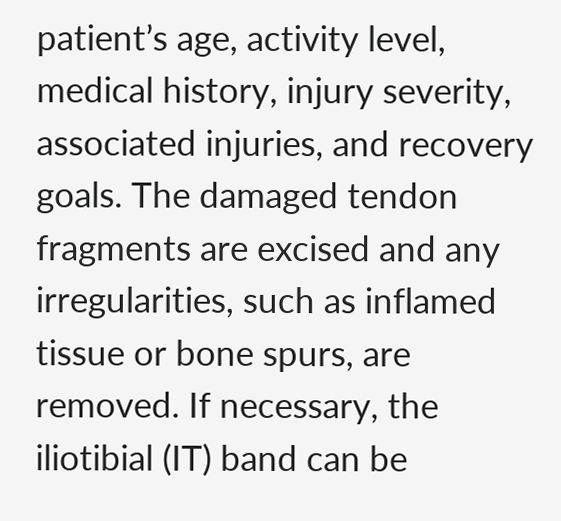patient’s age, activity level, medical history, injury severity, associated injuries, and recovery goals. The damaged tendon fragments are excised and any irregularities, such as inflamed tissue or bone spurs, are removed. If necessary, the iliotibial (IT) band can be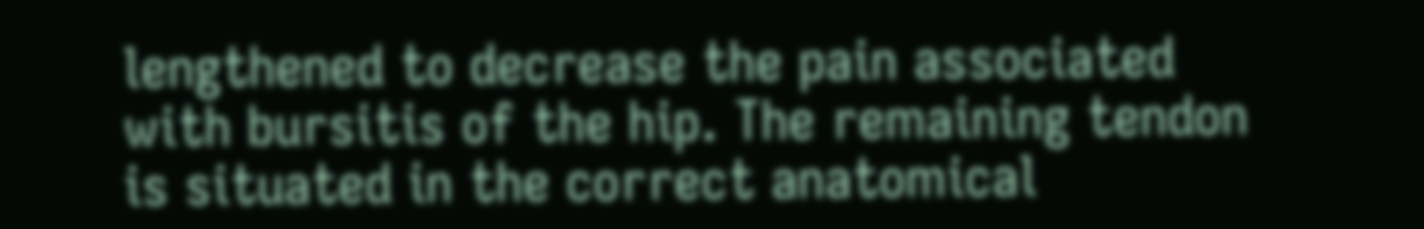lengthened to decrease the pain associated with bursitis of the hip. The remaining tendon is situated in the correct anatomical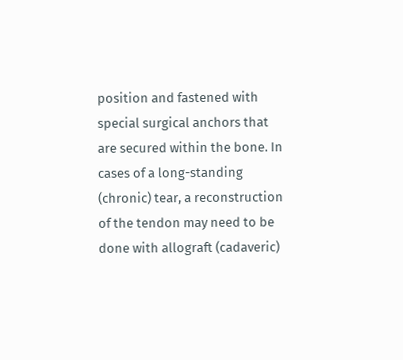position and fastened with special surgical anchors that are secured within the bone. In cases of a long-standing (chronic) tear, a reconstruction of the tendon may need to be done with allograft (cadaveric)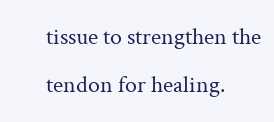tissue to strengthen the tendon for healing.